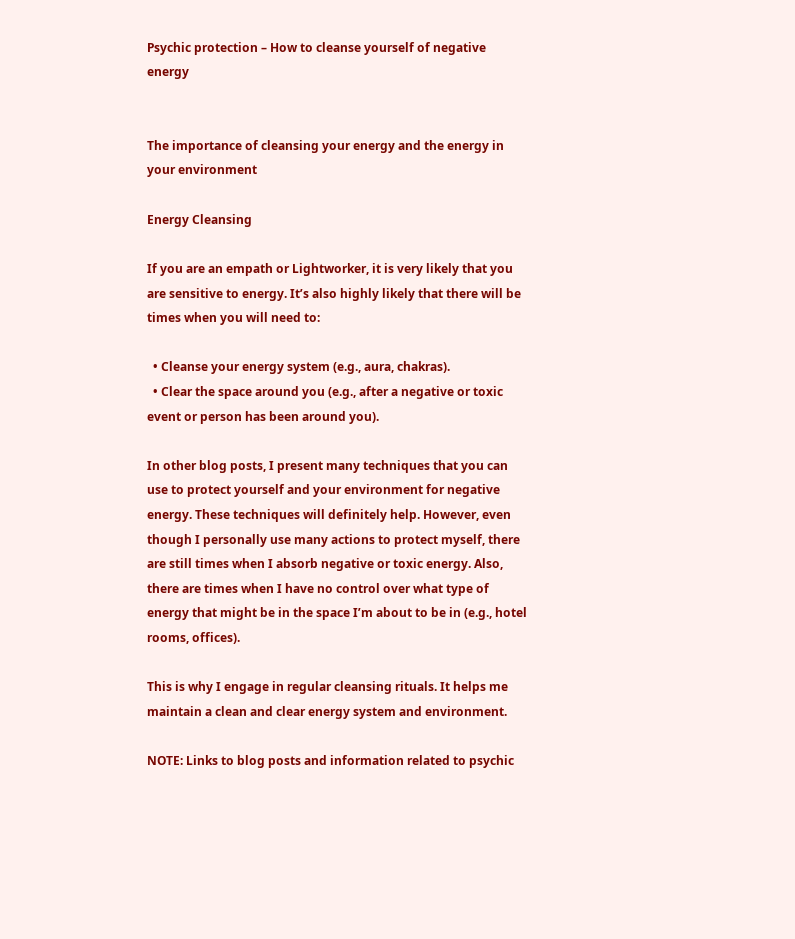Psychic protection – How to cleanse yourself of negative energy


The importance of cleansing your energy and the energy in your environment

Energy Cleansing

If you are an empath or Lightworker, it is very likely that you are sensitive to energy. It’s also highly likely that there will be times when you will need to:

  • Cleanse your energy system (e.g., aura, chakras).
  • Clear the space around you (e.g., after a negative or toxic event or person has been around you).

In other blog posts, I present many techniques that you can use to protect yourself and your environment for negative energy. These techniques will definitely help. However, even though I personally use many actions to protect myself, there are still times when I absorb negative or toxic energy. Also, there are times when I have no control over what type of energy that might be in the space I’m about to be in (e.g., hotel rooms, offices).

This is why I engage in regular cleansing rituals. It helps me maintain a clean and clear energy system and environment.

NOTE: Links to blog posts and information related to psychic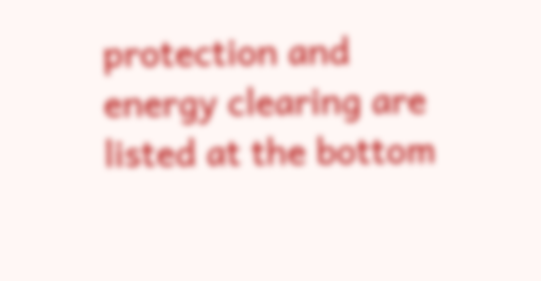protection and energy clearing are listed at the bottom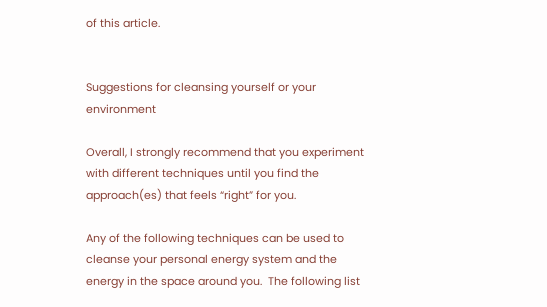of this article.


Suggestions for cleansing yourself or your environment

Overall, I strongly recommend that you experiment with different techniques until you find the approach(es) that feels “right” for you.

Any of the following techniques can be used to cleanse your personal energy system and the energy in the space around you.  The following list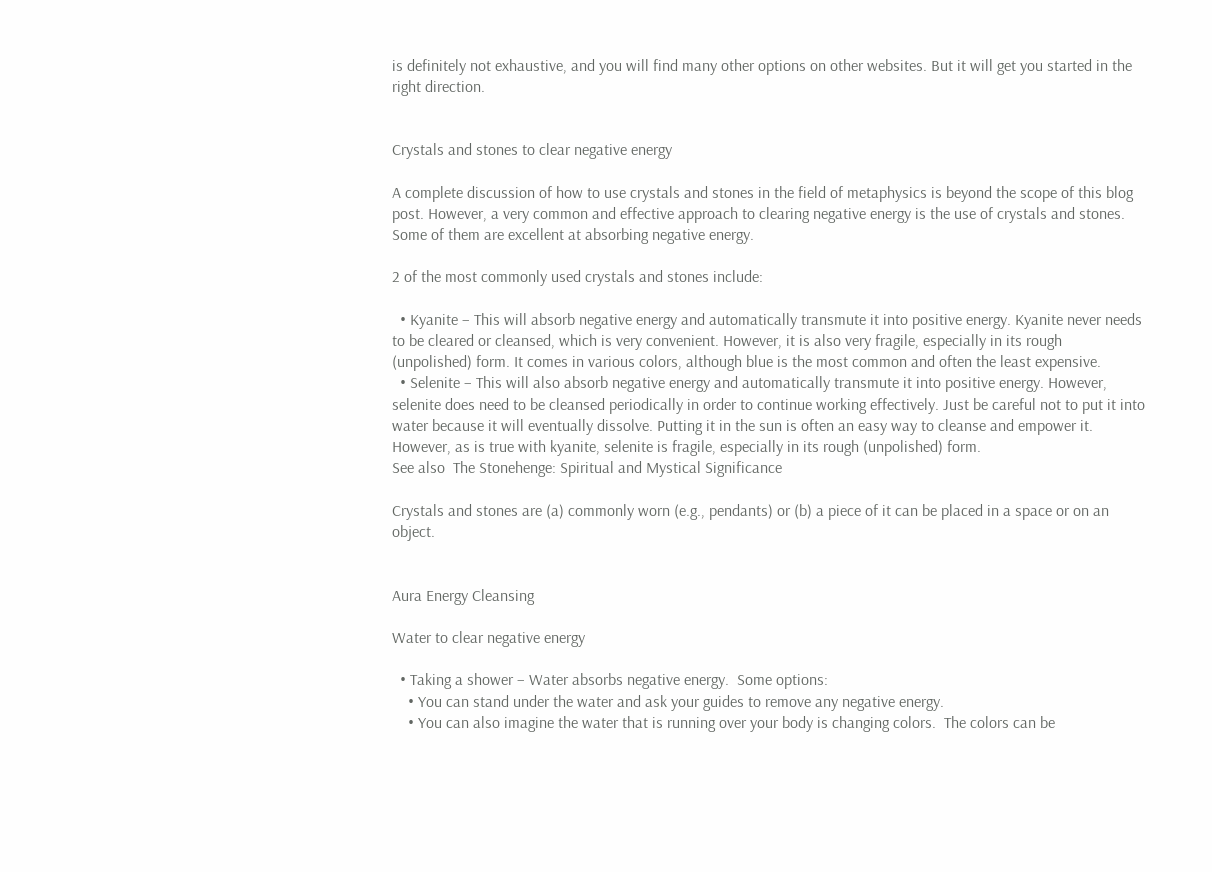is definitely not exhaustive, and you will find many other options on other websites. But it will get you started in the right direction.


Crystals and stones to clear negative energy

A complete discussion of how to use crystals and stones in the field of metaphysics is beyond the scope of this blog post. However, a very common and effective approach to clearing negative energy is the use of crystals and stones. Some of them are excellent at absorbing negative energy.

2 of the most commonly used crystals and stones include:

  • Kyanite – This will absorb negative energy and automatically transmute it into positive energy. Kyanite never needs to be cleared or cleansed, which is very convenient. However, it is also very fragile, especially in its rough (unpolished) form. It comes in various colors, although blue is the most common and often the least expensive.
  • Selenite – This will also absorb negative energy and automatically transmute it into positive energy. However, selenite does need to be cleansed periodically in order to continue working effectively. Just be careful not to put it into water because it will eventually dissolve. Putting it in the sun is often an easy way to cleanse and empower it. However, as is true with kyanite, selenite is fragile, especially in its rough (unpolished) form.
See also  The Stonehenge: Spiritual and Mystical Significance

Crystals and stones are (a) commonly worn (e.g., pendants) or (b) a piece of it can be placed in a space or on an object.


Aura Energy Cleansing

Water to clear negative energy

  • Taking a shower – Water absorbs negative energy.  Some options:
    • You can stand under the water and ask your guides to remove any negative energy.
    • You can also imagine the water that is running over your body is changing colors.  The colors can be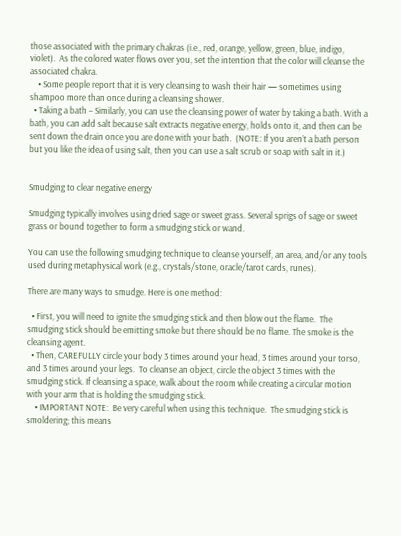those associated with the primary chakras (i.e., red, orange, yellow, green, blue, indigo, violet).  As the colored water flows over you, set the intention that the color will cleanse the associated chakra.
    • Some people report that it is very cleansing to wash their hair — sometimes using shampoo more than once during a cleansing shower.
  • Taking a bath – Similarly, you can use the cleansing power of water by taking a bath. With a bath, you can add salt because salt extracts negative energy, holds onto it, and then can be sent down the drain once you are done with your bath.  (NOTE: If you aren’t a bath person but you like the idea of using salt, then you can use a salt scrub or soap with salt in it.)


Smudging to clear negative energy

Smudging typically involves using dried sage or sweet grass. Several sprigs of sage or sweet grass or bound together to form a smudging stick or wand.

You can use the following smudging technique to cleanse yourself, an area, and/or any tools used during metaphysical work (e.g., crystals/stone, oracle/tarot cards, runes).

There are many ways to smudge. Here is one method:

  • First, you will need to ignite the smudging stick and then blow out the flame.  The smudging stick should be emitting smoke but there should be no flame. The smoke is the cleansing agent.
  • Then, CAREFULLY circle your body 3 times around your head, 3 times around your torso, and 3 times around your legs.  To cleanse an object, circle the object 3 times with the smudging stick. If cleansing a space, walk about the room while creating a circular motion with your arm that is holding the smudging stick.
    • IMPORTANT NOTE:  Be very careful when using this technique.  The smudging stick is smoldering; this means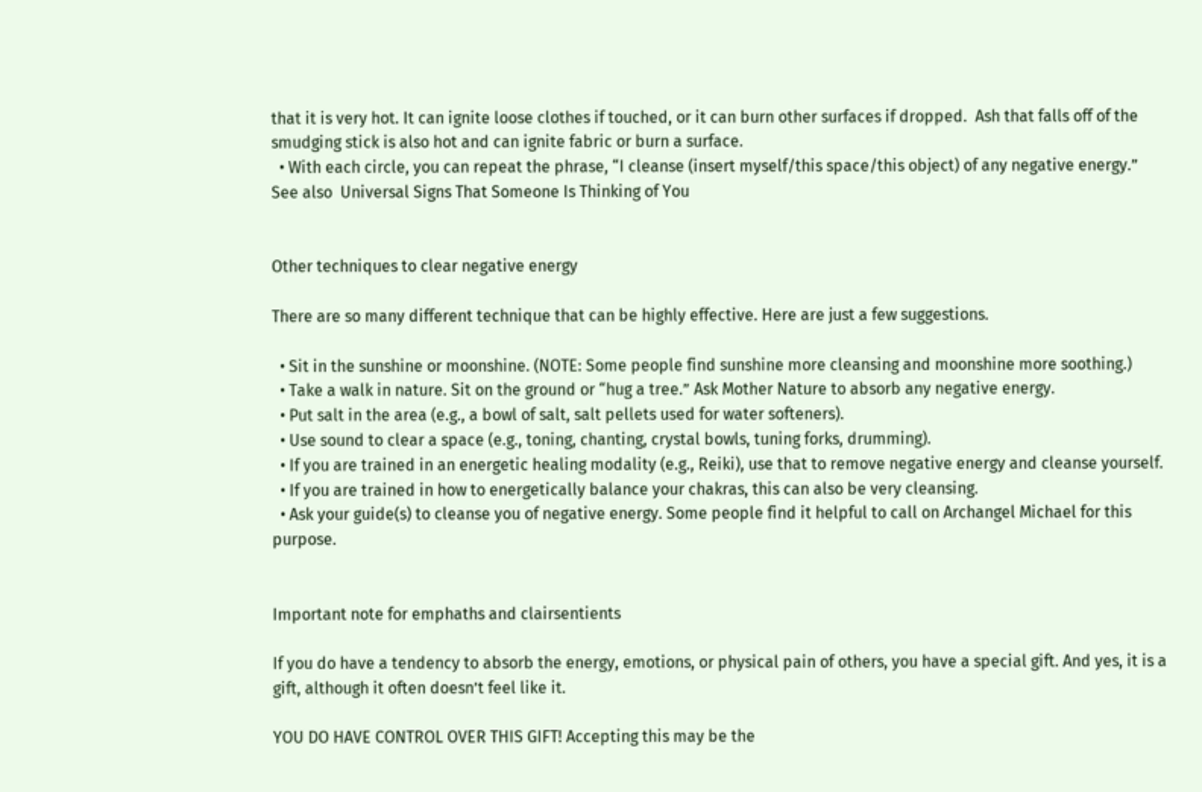that it is very hot. It can ignite loose clothes if touched, or it can burn other surfaces if dropped.  Ash that falls off of the smudging stick is also hot and can ignite fabric or burn a surface.
  • With each circle, you can repeat the phrase, “I cleanse (insert myself/this space/this object) of any negative energy.”
See also  Universal Signs That Someone Is Thinking of You


Other techniques to clear negative energy

There are so many different technique that can be highly effective. Here are just a few suggestions.

  • Sit in the sunshine or moonshine. (NOTE: Some people find sunshine more cleansing and moonshine more soothing.)
  • Take a walk in nature. Sit on the ground or “hug a tree.” Ask Mother Nature to absorb any negative energy.
  • Put salt in the area (e.g., a bowl of salt, salt pellets used for water softeners).
  • Use sound to clear a space (e.g., toning, chanting, crystal bowls, tuning forks, drumming).
  • If you are trained in an energetic healing modality (e.g., Reiki), use that to remove negative energy and cleanse yourself.
  • If you are trained in how to energetically balance your chakras, this can also be very cleansing.
  • Ask your guide(s) to cleanse you of negative energy. Some people find it helpful to call on Archangel Michael for this purpose.


Important note for emphaths and clairsentients

If you do have a tendency to absorb the energy, emotions, or physical pain of others, you have a special gift. And yes, it is a gift, although it often doesn’t feel like it.

YOU DO HAVE CONTROL OVER THIS GIFT! Accepting this may be the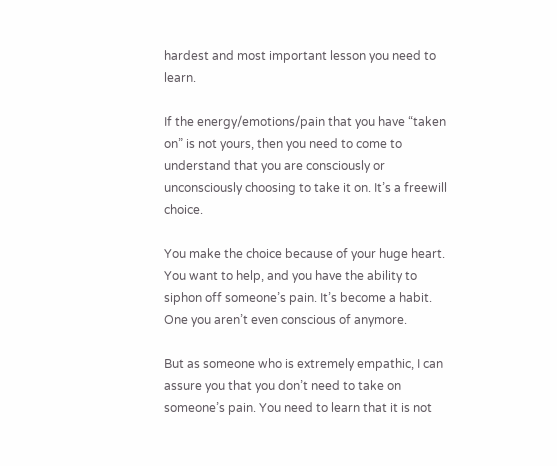hardest and most important lesson you need to learn.

If the energy/emotions/pain that you have “taken on” is not yours, then you need to come to understand that you are consciously or unconsciously choosing to take it on. It’s a freewill choice.

You make the choice because of your huge heart. You want to help, and you have the ability to siphon off someone’s pain. It’s become a habit. One you aren’t even conscious of anymore.

But as someone who is extremely empathic, I can assure you that you don’t need to take on someone’s pain. You need to learn that it is not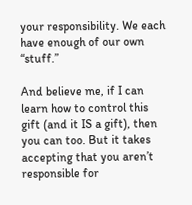your responsibility. We each have enough of our own “stuff.”

And believe me, if I can learn how to control this gift (and it IS a gift), then you can too. But it takes accepting that you aren’t responsible for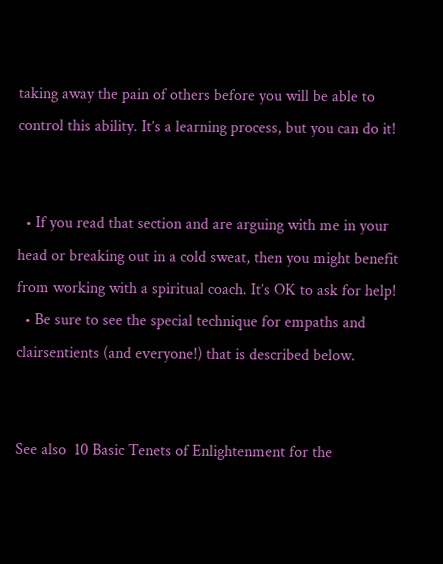taking away the pain of others before you will be able to control this ability. It’s a learning process, but you can do it!


  • If you read that section and are arguing with me in your head or breaking out in a cold sweat, then you might benefit from working with a spiritual coach. It’s OK to ask for help!
  • Be sure to see the special technique for empaths and clairsentients (and everyone!) that is described below.


See also  10 Basic Tenets of Enlightenment for the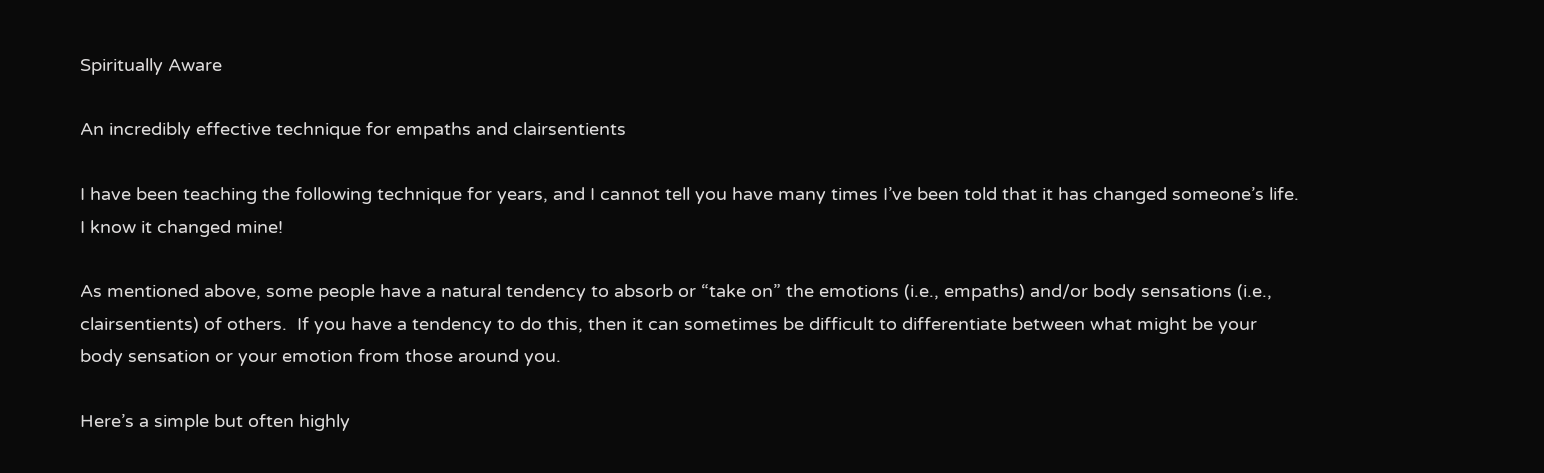Spiritually Aware

An incredibly effective technique for empaths and clairsentients

I have been teaching the following technique for years, and I cannot tell you have many times I’ve been told that it has changed someone’s life. I know it changed mine!

As mentioned above, some people have a natural tendency to absorb or “take on” the emotions (i.e., empaths) and/or body sensations (i.e., clairsentients) of others.  If you have a tendency to do this, then it can sometimes be difficult to differentiate between what might be your body sensation or your emotion from those around you.

Here’s a simple but often highly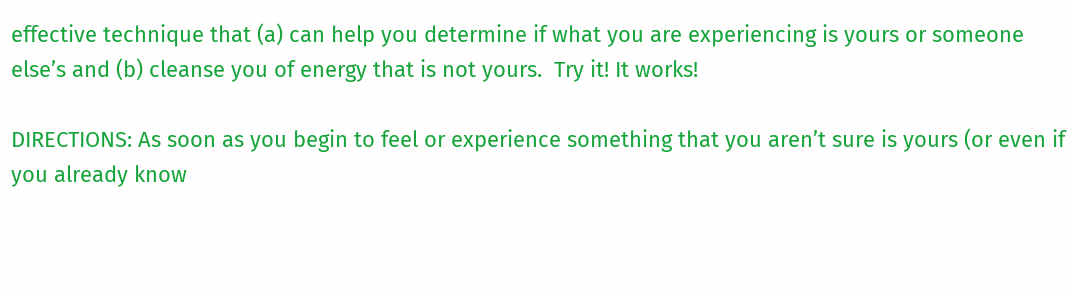effective technique that (a) can help you determine if what you are experiencing is yours or someone else’s and (b) cleanse you of energy that is not yours.  Try it! It works!

DIRECTIONS: As soon as you begin to feel or experience something that you aren’t sure is yours (or even if you already know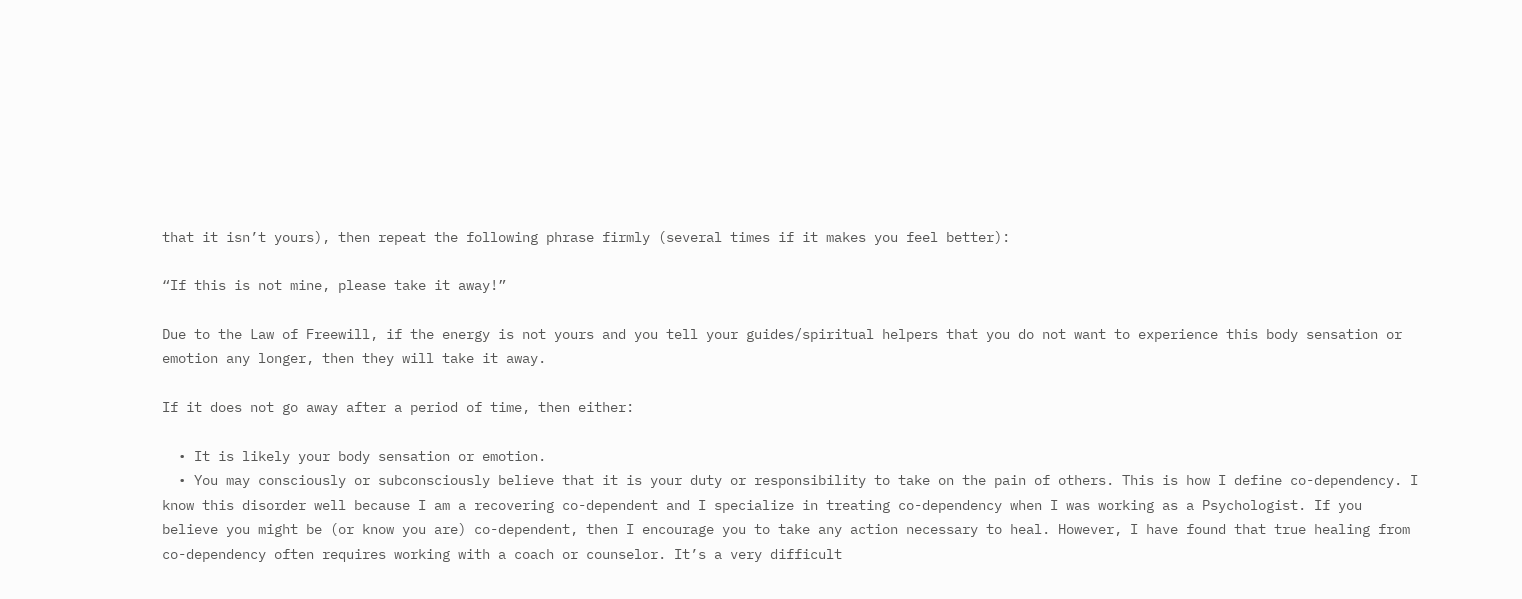that it isn’t yours), then repeat the following phrase firmly (several times if it makes you feel better):

“If this is not mine, please take it away!”

Due to the Law of Freewill, if the energy is not yours and you tell your guides/spiritual helpers that you do not want to experience this body sensation or emotion any longer, then they will take it away.

If it does not go away after a period of time, then either:

  • It is likely your body sensation or emotion.
  • You may consciously or subconsciously believe that it is your duty or responsibility to take on the pain of others. This is how I define co-dependency. I know this disorder well because I am a recovering co-dependent and I specialize in treating co-dependency when I was working as a Psychologist. If you believe you might be (or know you are) co-dependent, then I encourage you to take any action necessary to heal. However, I have found that true healing from co-dependency often requires working with a coach or counselor. It’s a very difficult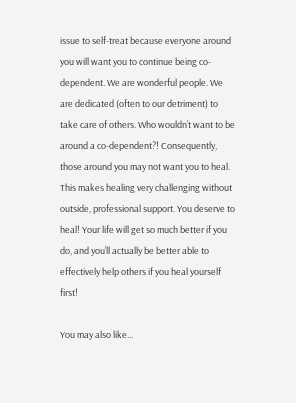issue to self-treat because everyone around you will want you to continue being co-dependent. We are wonderful people. We are dedicated (often to our detriment) to take care of others. Who wouldn’t want to be around a co-dependent?! Consequently, those around you may not want you to heal. This makes healing very challenging without outside, professional support. You deserve to heal! Your life will get so much better if you do, and you’ll actually be better able to effectively help others if you heal yourself first!

You may also like...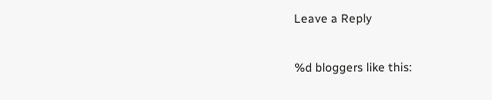Leave a Reply

%d bloggers like this: